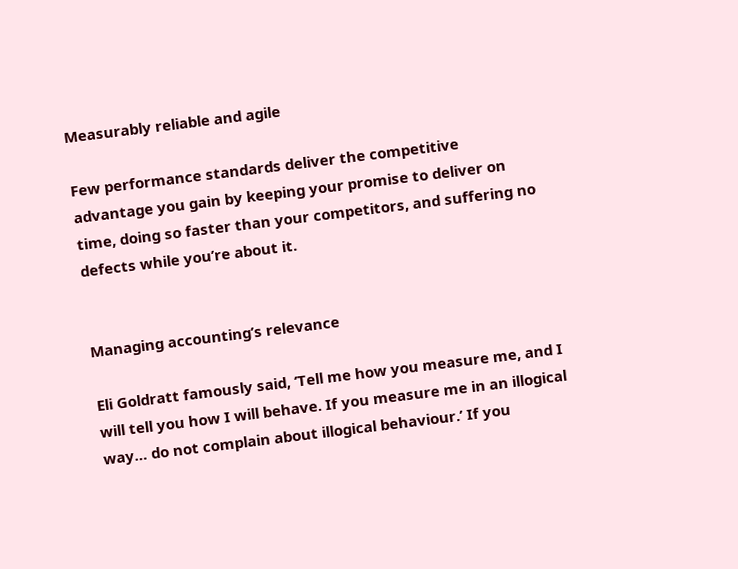Measurably reliable and agile

Few performance standards deliver the competitive advantage you gain by keeping your promise to deliver on time, doing so faster than your competitors, and suffering no defects while you’re about it.


Managing accounting’s relevance

Eli Goldratt famously said, ‘Tell me how you measure me, and I will tell you how I will behave. If you measure me in an illogical way… do not complain about illogical behaviour.’ If you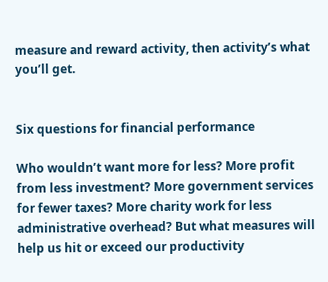measure and reward activity, then activity’s what you’ll get.


Six questions for financial performance

Who wouldn’t want more for less? More profit from less investment? More government services for fewer taxes? More charity work for less administrative overhead? But what measures will help us hit or exceed our productivity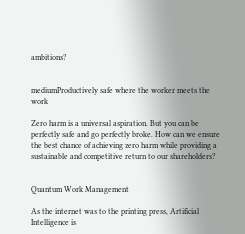ambitions?


mediumProductively safe where the worker meets the work

Zero harm is a universal aspiration. But you can be perfectly safe and go perfectly broke. How can we ensure the best chance of achieving zero harm while providing a sustainable and competitive return to our shareholders?


Quantum Work Management

As the internet was to the printing press, Artificial Intelligence is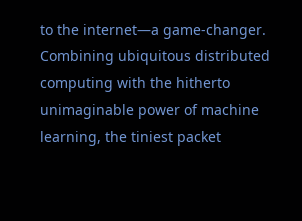to the internet—a game-changer. Combining ubiquitous distributed computing with the hitherto unimaginable power of machine learning, the tiniest packet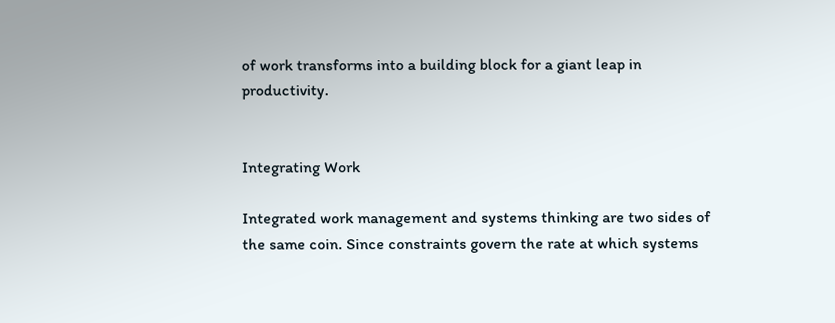of work transforms into a building block for a giant leap in productivity.


Integrating Work

Integrated work management and systems thinking are two sides of the same coin. Since constraints govern the rate at which systems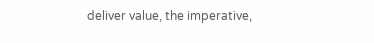deliver value, the imperative,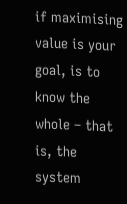if maximising value is your goal, is to know the whole – that is, the system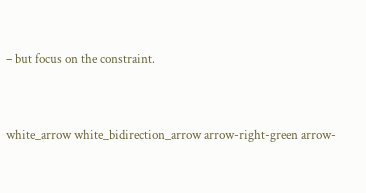– but focus on the constraint.


white_arrow white_bidirection_arrow arrow-right-green arrow-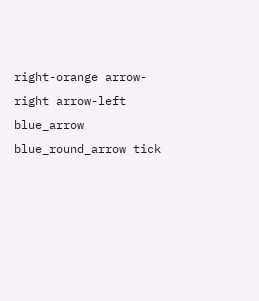right-orange arrow-right arrow-left blue_arrow blue_round_arrow tick